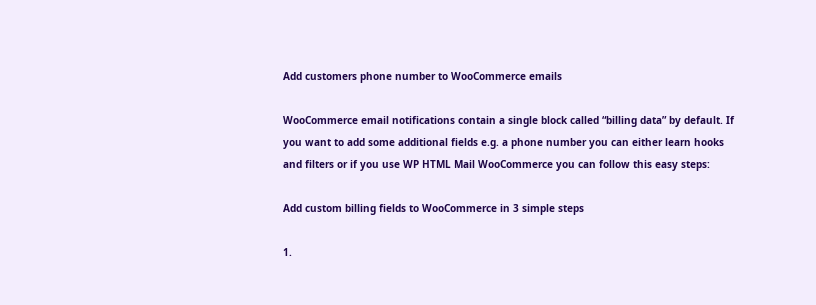Add customers phone number to WooCommerce emails

WooCommerce email notifications contain a single block called “billing data” by default. If you want to add some additional fields e.g. a phone number you can either learn hooks and filters or if you use WP HTML Mail WooCommerce you can follow this easy steps:

Add custom billing fields to WooCommerce in 3 simple steps

1.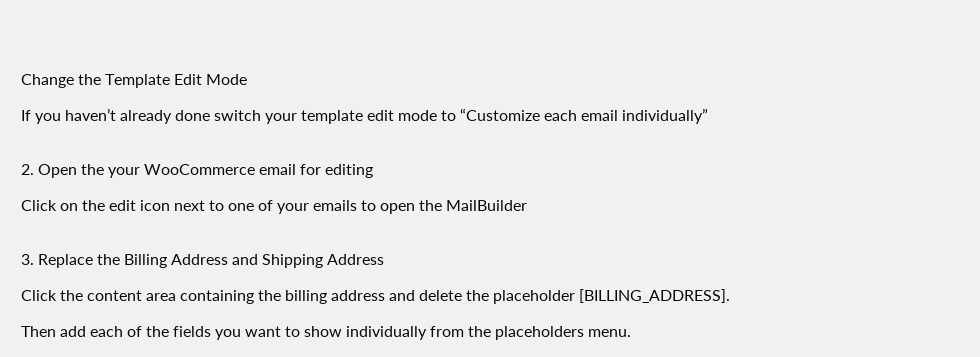Change the Template Edit Mode

If you haven’t already done switch your template edit mode to “Customize each email individually”


2. Open the your WooCommerce email for editing

Click on the edit icon next to one of your emails to open the MailBuilder


3. Replace the Billing Address and Shipping Address

Click the content area containing the billing address and delete the placeholder [BILLING_ADDRESS].

Then add each of the fields you want to show individually from the placeholders menu.